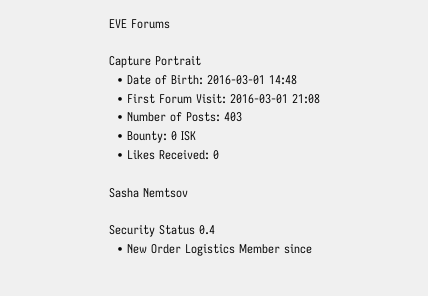EVE Forums

Capture Portrait
  • Date of Birth: 2016-03-01 14:48
  • First Forum Visit: 2016-03-01 21:08
  • Number of Posts: 403
  • Bounty: 0 ISK
  • Likes Received: 0

Sasha Nemtsov

Security Status 0.4
  • New Order Logistics Member since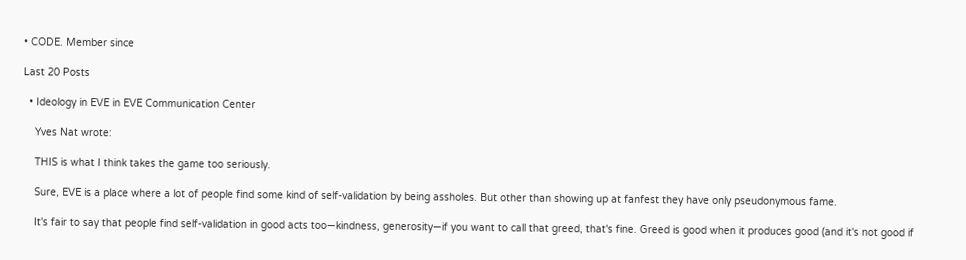• CODE. Member since

Last 20 Posts

  • Ideology in EVE in EVE Communication Center

    Yves Nat wrote:

    THIS is what I think takes the game too seriously.

    Sure, EVE is a place where a lot of people find some kind of self-validation by being assholes. But other than showing up at fanfest they have only pseudonymous fame.

    It's fair to say that people find self-validation in good acts too—kindness, generosity—if you want to call that greed, that's fine. Greed is good when it produces good (and it's not good if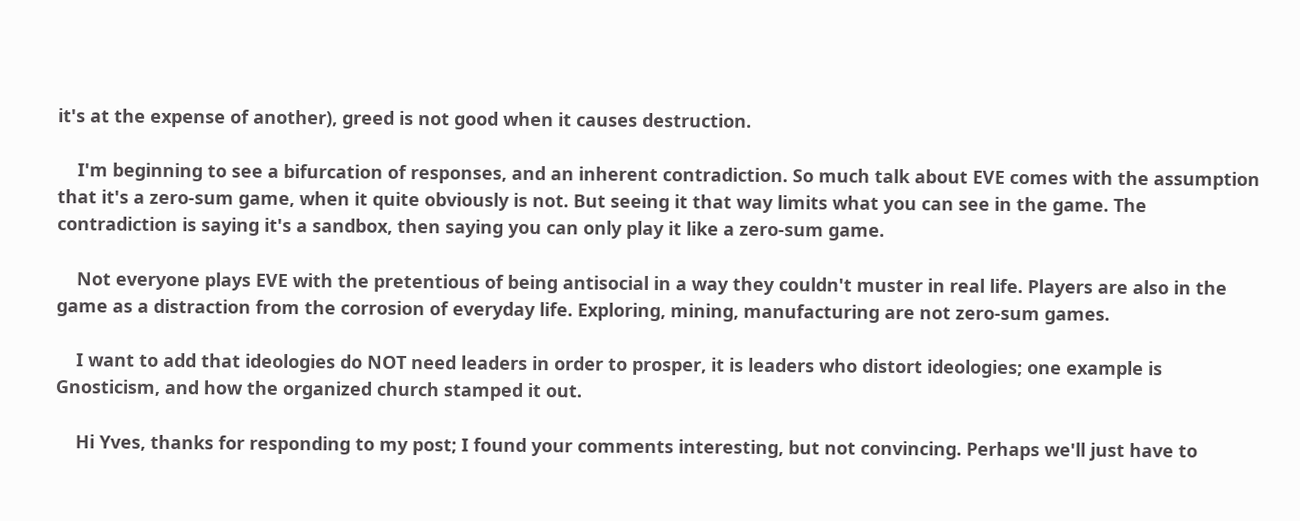it's at the expense of another), greed is not good when it causes destruction.

    I'm beginning to see a bifurcation of responses, and an inherent contradiction. So much talk about EVE comes with the assumption that it's a zero-sum game, when it quite obviously is not. But seeing it that way limits what you can see in the game. The contradiction is saying it's a sandbox, then saying you can only play it like a zero-sum game.

    Not everyone plays EVE with the pretentious of being antisocial in a way they couldn't muster in real life. Players are also in the game as a distraction from the corrosion of everyday life. Exploring, mining, manufacturing are not zero-sum games.

    I want to add that ideologies do NOT need leaders in order to prosper, it is leaders who distort ideologies; one example is Gnosticism, and how the organized church stamped it out.

    Hi Yves, thanks for responding to my post; I found your comments interesting, but not convincing. Perhaps we'll just have to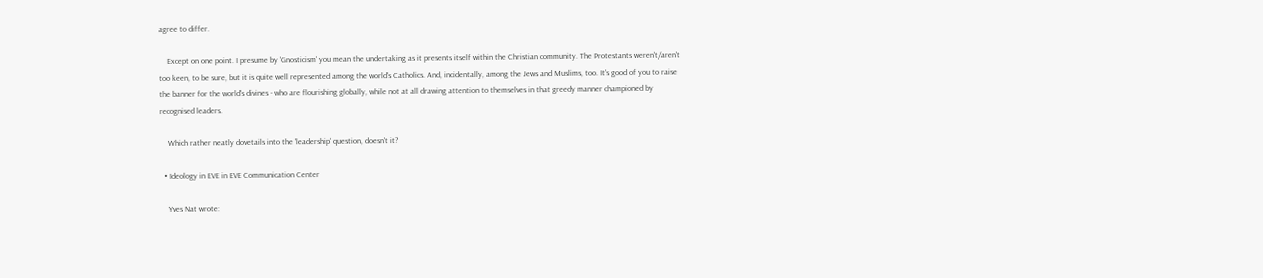agree to differ.

    Except on one point. I presume by 'Gnosticism' you mean the undertaking as it presents itself within the Christian community. The Protestants weren't/aren't too keen, to be sure, but it is quite well represented among the world's Catholics. And, incidentally, among the Jews and Muslims, too. It's good of you to raise the banner for the world's divines - who are flourishing globally, while not at all drawing attention to themselves in that greedy manner championed by recognised leaders.

    Which rather neatly dovetails into the 'leadership' question, doesn't it?

  • Ideology in EVE in EVE Communication Center

    Yves Nat wrote: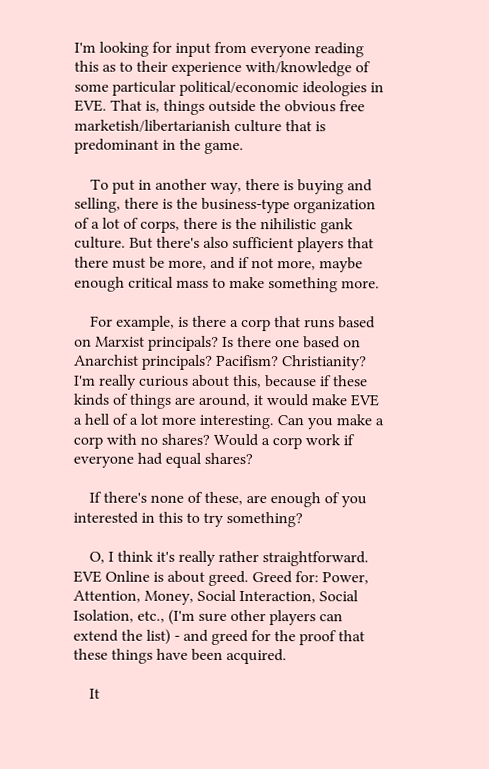I'm looking for input from everyone reading this as to their experience with/knowledge of some particular political/economic ideologies in EVE. That is, things outside the obvious free marketish/libertarianish culture that is predominant in the game.

    To put in another way, there is buying and selling, there is the business-type organization of a lot of corps, there is the nihilistic gank culture. But there's also sufficient players that there must be more, and if not more, maybe enough critical mass to make something more.

    For example, is there a corp that runs based on Marxist principals? Is there one based on Anarchist principals? Pacifism? Christianity? I'm really curious about this, because if these kinds of things are around, it would make EVE a hell of a lot more interesting. Can you make a corp with no shares? Would a corp work if everyone had equal shares?

    If there's none of these, are enough of you interested in this to try something?

    O, I think it's really rather straightforward. EVE Online is about greed. Greed for: Power, Attention, Money, Social Interaction, Social Isolation, etc., (I'm sure other players can extend the list) - and greed for the proof that these things have been acquired.

    It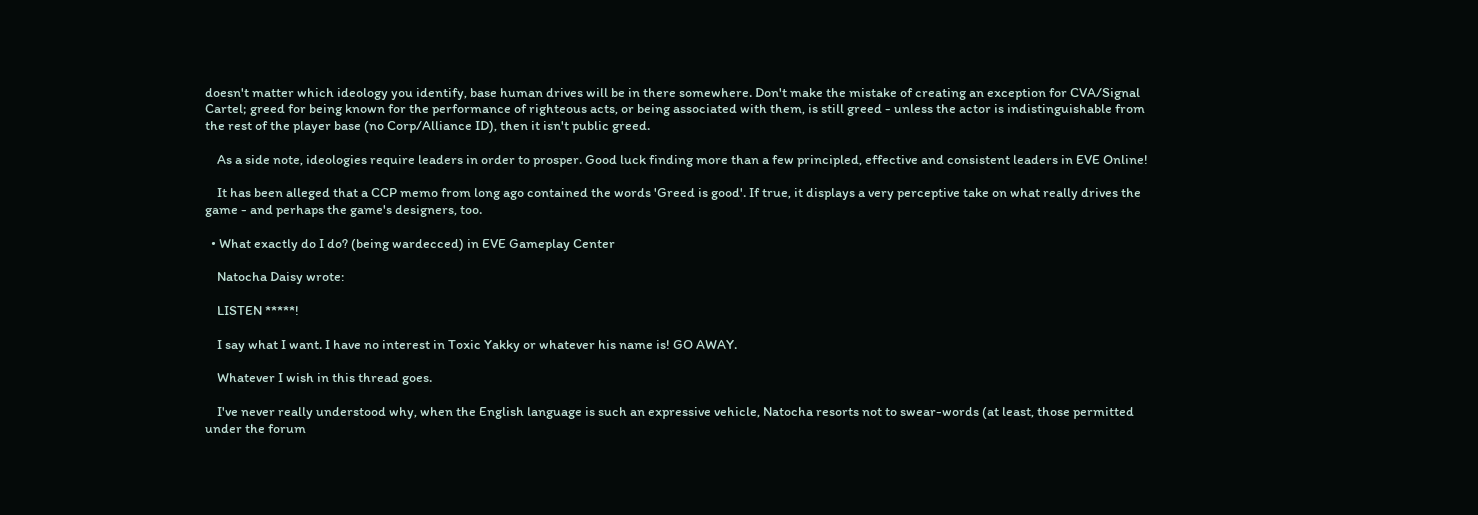doesn't matter which ideology you identify, base human drives will be in there somewhere. Don't make the mistake of creating an exception for CVA/Signal Cartel; greed for being known for the performance of righteous acts, or being associated with them, is still greed - unless the actor is indistinguishable from the rest of the player base (no Corp/Alliance ID), then it isn't public greed.

    As a side note, ideologies require leaders in order to prosper. Good luck finding more than a few principled, effective and consistent leaders in EVE Online!

    It has been alleged that a CCP memo from long ago contained the words 'Greed is good'. If true, it displays a very perceptive take on what really drives the game - and perhaps the game's designers, too.

  • What exactly do I do? (being wardecced) in EVE Gameplay Center

    Natocha Daisy wrote:

    LISTEN *****!

    I say what I want. I have no interest in Toxic Yakky or whatever his name is! GO AWAY.

    Whatever I wish in this thread goes.

    I've never really understood why, when the English language is such an expressive vehicle, Natocha resorts not to swear-words (at least, those permitted under the forum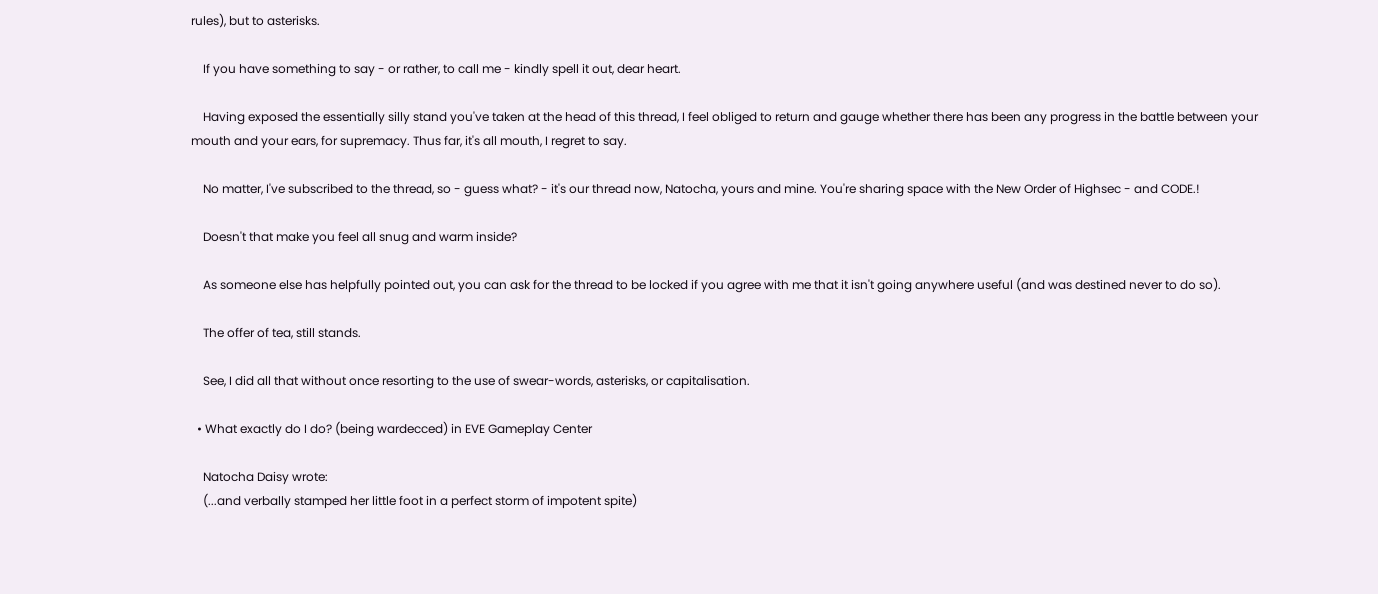rules), but to asterisks.

    If you have something to say - or rather, to call me - kindly spell it out, dear heart.

    Having exposed the essentially silly stand you've taken at the head of this thread, I feel obliged to return and gauge whether there has been any progress in the battle between your mouth and your ears, for supremacy. Thus far, it's all mouth, I regret to say.

    No matter, I've subscribed to the thread, so - guess what? - it's our thread now, Natocha, yours and mine. You're sharing space with the New Order of Highsec - and CODE.!

    Doesn't that make you feel all snug and warm inside?

    As someone else has helpfully pointed out, you can ask for the thread to be locked if you agree with me that it isn't going anywhere useful (and was destined never to do so).

    The offer of tea, still stands.

    See, I did all that without once resorting to the use of swear-words, asterisks, or capitalisation.

  • What exactly do I do? (being wardecced) in EVE Gameplay Center

    Natocha Daisy wrote:
    (...and verbally stamped her little foot in a perfect storm of impotent spite)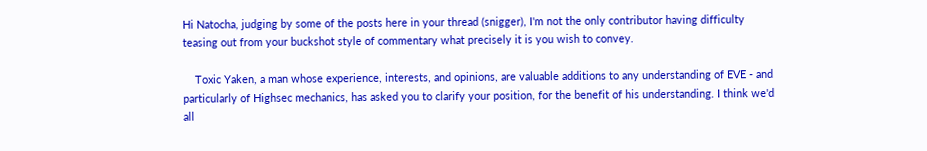Hi Natocha, judging by some of the posts here in your thread (snigger), I'm not the only contributor having difficulty teasing out from your buckshot style of commentary what precisely it is you wish to convey.

    Toxic Yaken, a man whose experience, interests, and opinions, are valuable additions to any understanding of EVE - and particularly of Highsec mechanics, has asked you to clarify your position, for the benefit of his understanding. I think we'd all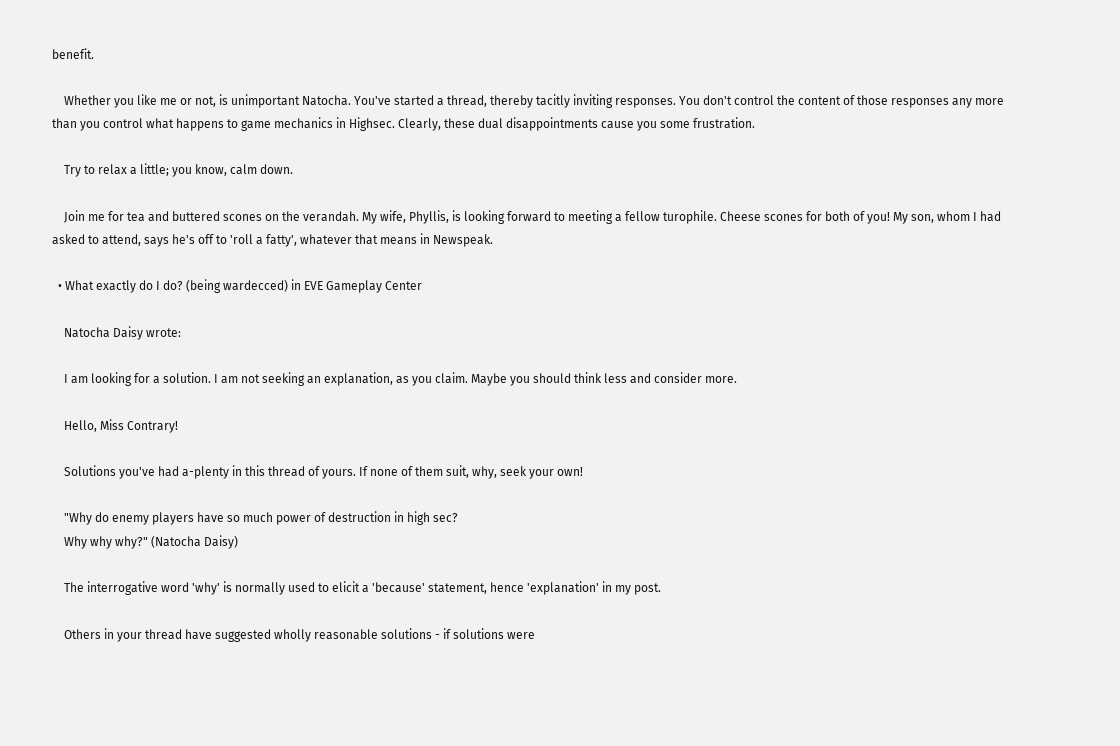benefit.

    Whether you like me or not, is unimportant Natocha. You've started a thread, thereby tacitly inviting responses. You don't control the content of those responses any more than you control what happens to game mechanics in Highsec. Clearly, these dual disappointments cause you some frustration.

    Try to relax a little; you know, calm down.

    Join me for tea and buttered scones on the verandah. My wife, Phyllis, is looking forward to meeting a fellow turophile. Cheese scones for both of you! My son, whom I had asked to attend, says he's off to 'roll a fatty', whatever that means in Newspeak.

  • What exactly do I do? (being wardecced) in EVE Gameplay Center

    Natocha Daisy wrote:

    I am looking for a solution. I am not seeking an explanation, as you claim. Maybe you should think less and consider more.

    Hello, Miss Contrary!

    Solutions you've had a-plenty in this thread of yours. If none of them suit, why, seek your own!

    "Why do enemy players have so much power of destruction in high sec?
    Why why why?" (Natocha Daisy)

    The interrogative word 'why' is normally used to elicit a 'because' statement, hence 'explanation' in my post.

    Others in your thread have suggested wholly reasonable solutions - if solutions were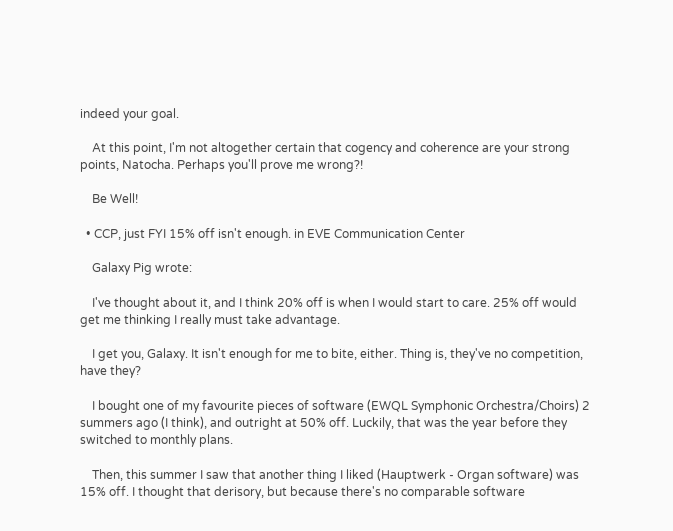indeed your goal.

    At this point, I'm not altogether certain that cogency and coherence are your strong points, Natocha. Perhaps you'll prove me wrong?!

    Be Well!

  • CCP, just FYI 15% off isn't enough. in EVE Communication Center

    Galaxy Pig wrote:

    I've thought about it, and I think 20% off is when I would start to care. 25% off would get me thinking I really must take advantage.

    I get you, Galaxy. It isn't enough for me to bite, either. Thing is, they've no competition, have they?

    I bought one of my favourite pieces of software (EWQL Symphonic Orchestra/Choirs) 2 summers ago (I think), and outright at 50% off. Luckily, that was the year before they switched to monthly plans.

    Then, this summer I saw that another thing I liked (Hauptwerk - Organ software) was 15% off. I thought that derisory, but because there's no comparable software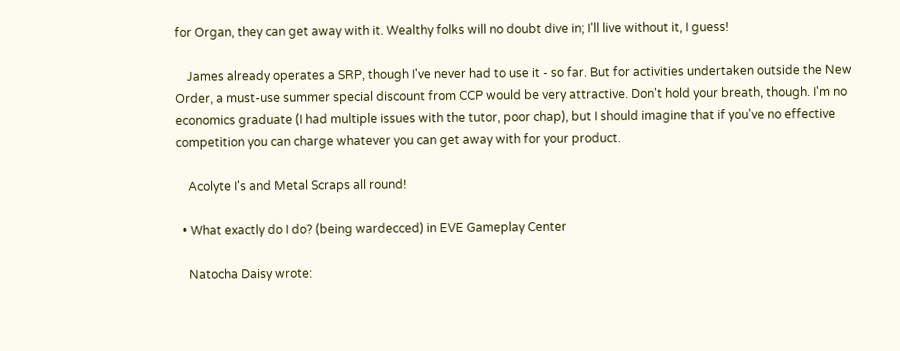for Organ, they can get away with it. Wealthy folks will no doubt dive in; I'll live without it, I guess!

    James already operates a SRP, though I've never had to use it - so far. But for activities undertaken outside the New Order, a must-use summer special discount from CCP would be very attractive. Don't hold your breath, though. I'm no economics graduate (I had multiple issues with the tutor, poor chap), but I should imagine that if you've no effective competition you can charge whatever you can get away with for your product.

    Acolyte I's and Metal Scraps all round!

  • What exactly do I do? (being wardecced) in EVE Gameplay Center

    Natocha Daisy wrote: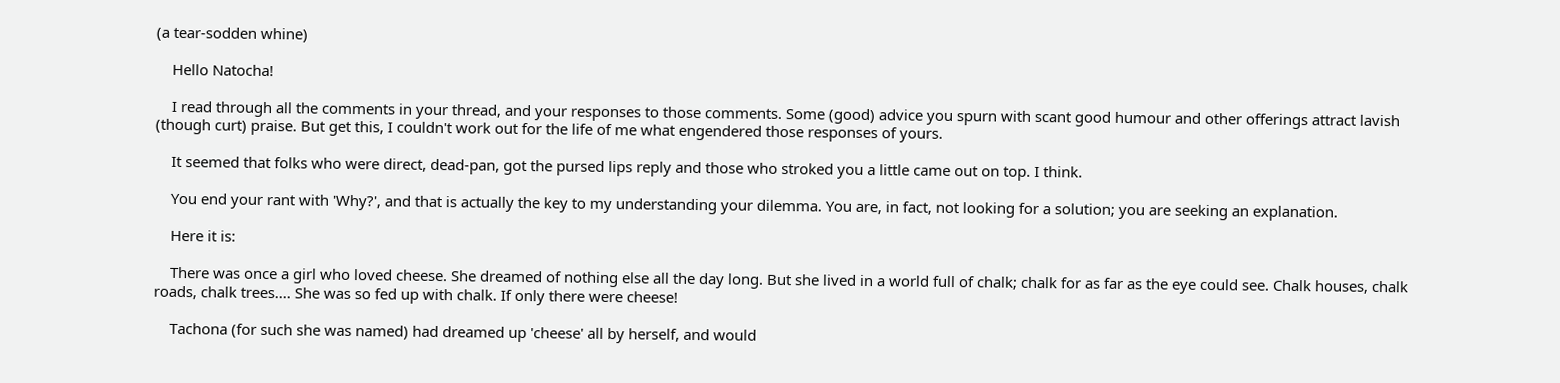(a tear-sodden whine)

    Hello Natocha!

    I read through all the comments in your thread, and your responses to those comments. Some (good) advice you spurn with scant good humour and other offerings attract lavish (though curt) praise. But get this, I couldn't work out for the life of me what engendered those responses of yours.

    It seemed that folks who were direct, dead-pan, got the pursed lips reply and those who stroked you a little came out on top. I think.

    You end your rant with 'Why?', and that is actually the key to my understanding your dilemma. You are, in fact, not looking for a solution; you are seeking an explanation.

    Here it is:

    There was once a girl who loved cheese. She dreamed of nothing else all the day long. But she lived in a world full of chalk; chalk for as far as the eye could see. Chalk houses, chalk roads, chalk trees.... She was so fed up with chalk. If only there were cheese!

    Tachona (for such she was named) had dreamed up 'cheese' all by herself, and would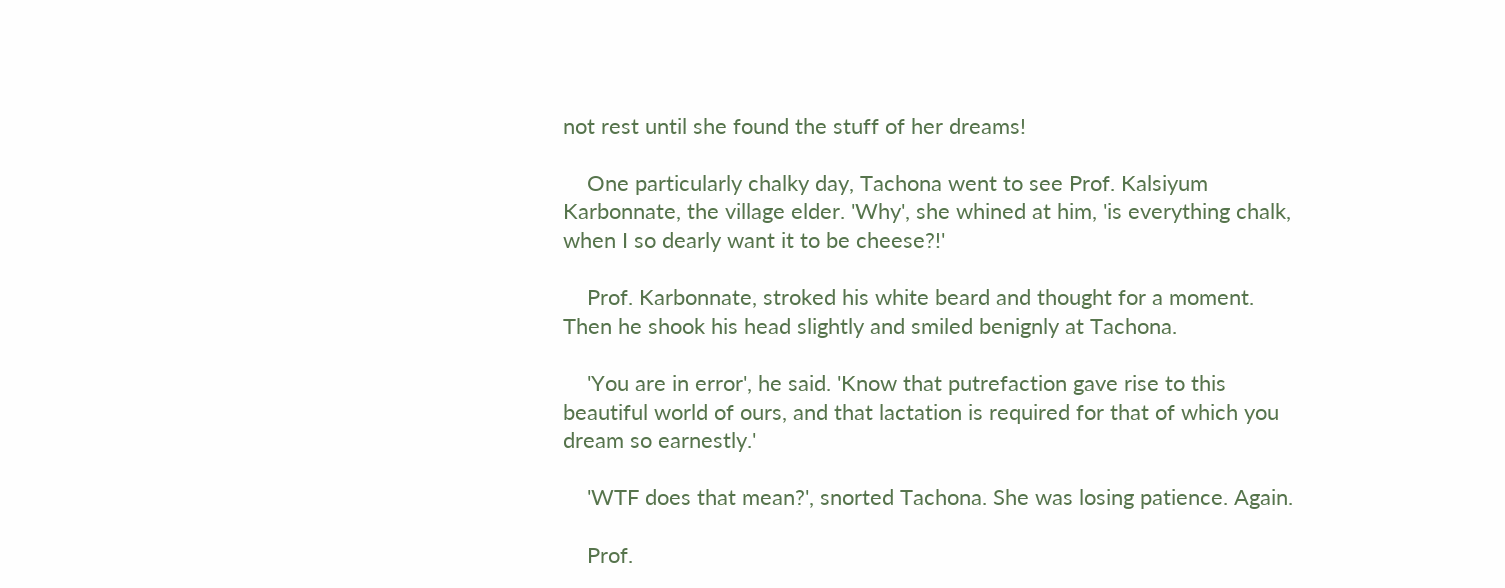not rest until she found the stuff of her dreams!

    One particularly chalky day, Tachona went to see Prof. Kalsiyum Karbonnate, the village elder. 'Why', she whined at him, 'is everything chalk, when I so dearly want it to be cheese?!'

    Prof. Karbonnate, stroked his white beard and thought for a moment. Then he shook his head slightly and smiled benignly at Tachona.

    'You are in error', he said. 'Know that putrefaction gave rise to this beautiful world of ours, and that lactation is required for that of which you dream so earnestly.'

    'WTF does that mean?', snorted Tachona. She was losing patience. Again.

    Prof.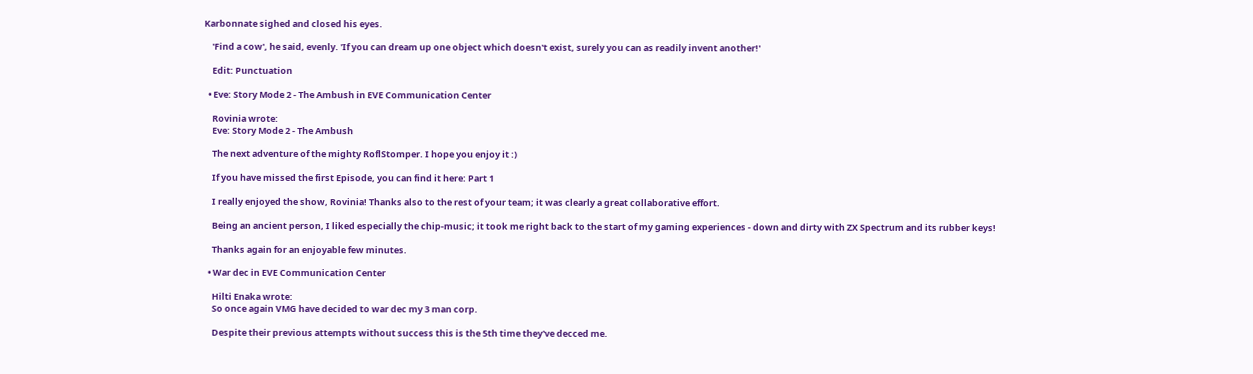Karbonnate sighed and closed his eyes.

    'Find a cow', he said, evenly. 'If you can dream up one object which doesn't exist, surely you can as readily invent another!'

    Edit: Punctuation

  • Eve: Story Mode 2 - The Ambush in EVE Communication Center

    Rovinia wrote:
    Eve: Story Mode 2 - The Ambush

    The next adventure of the mighty RoflStomper. I hope you enjoy it :)

    If you have missed the first Episode, you can find it here: Part 1

    I really enjoyed the show, Rovinia! Thanks also to the rest of your team; it was clearly a great collaborative effort.

    Being an ancient person, I liked especially the chip-music; it took me right back to the start of my gaming experiences - down and dirty with ZX Spectrum and its rubber keys!

    Thanks again for an enjoyable few minutes.

  • War dec in EVE Communication Center

    Hilti Enaka wrote:
    So once again VMG have decided to war dec my 3 man corp.

    Despite their previous attempts without success this is the 5th time they've decced me.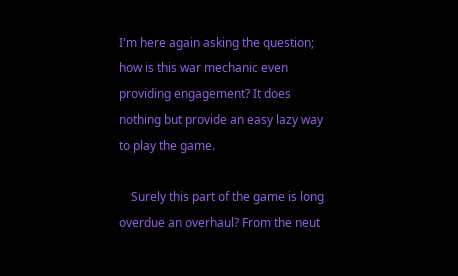I'm here again asking the question; how is this war mechanic even providing engagement? It does nothing but provide an easy lazy way to play the game.

    Surely this part of the game is long overdue an overhaul? From the neut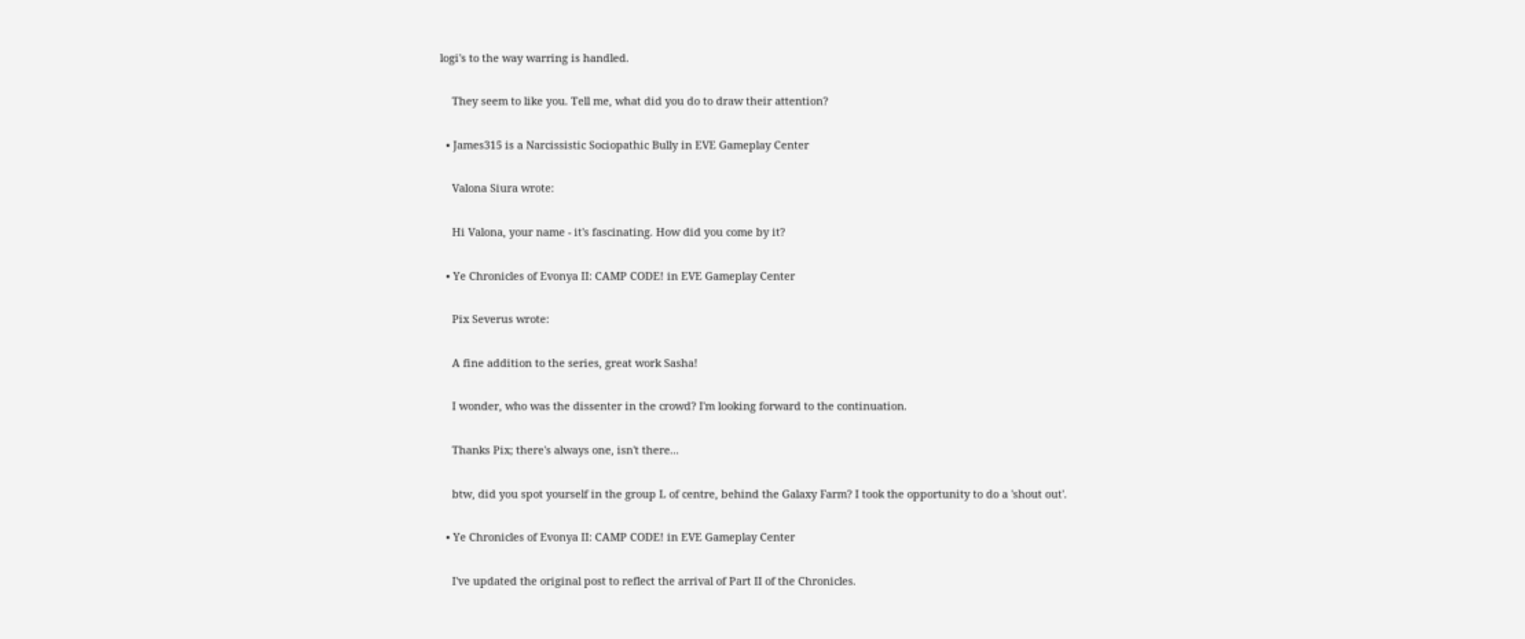logi's to the way warring is handled.

    They seem to like you. Tell me, what did you do to draw their attention?

  • James315 is a Narcissistic Sociopathic Bully in EVE Gameplay Center

    Valona Siura wrote:

    Hi Valona, your name - it's fascinating. How did you come by it?

  • Ye Chronicles of Evonya II: CAMP CODE! in EVE Gameplay Center

    Pix Severus wrote:

    A fine addition to the series, great work Sasha!

    I wonder, who was the dissenter in the crowd? I'm looking forward to the continuation.

    Thanks Pix; there's always one, isn't there...

    btw, did you spot yourself in the group L of centre, behind the Galaxy Farm? I took the opportunity to do a 'shout out'.

  • Ye Chronicles of Evonya II: CAMP CODE! in EVE Gameplay Center

    I've updated the original post to reflect the arrival of Part II of the Chronicles.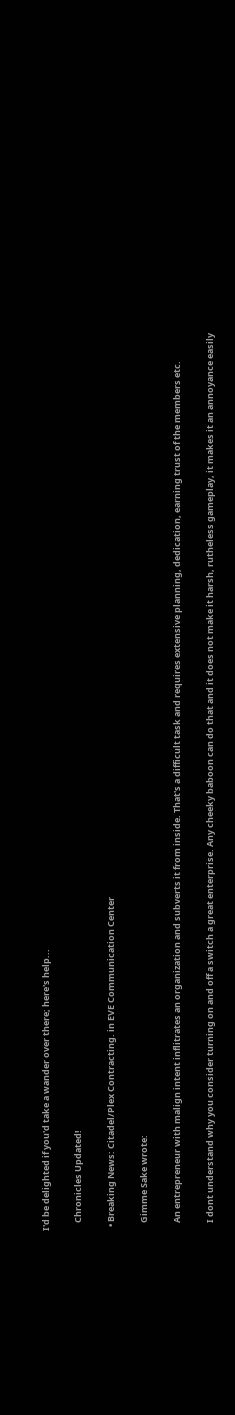I'd be delighted if you'd take a wander over there; here's help...

    Chronicles Updated!

  • Breaking News: Citadel/Plex Contracting. in EVE Communication Center

    Gimme Sake wrote:

    An entrepreneur with malign intent inflitrates an organization and subverts it from inside. That's a difficult task and requires extensive planning, dedication, earning trust of the members etc.

    I dont understand why you consider turning on and off a switch a great enterprise. Any cheeky baboon can do that and it does not make it harsh, rutheless gameplay, it makes it an annoyance easily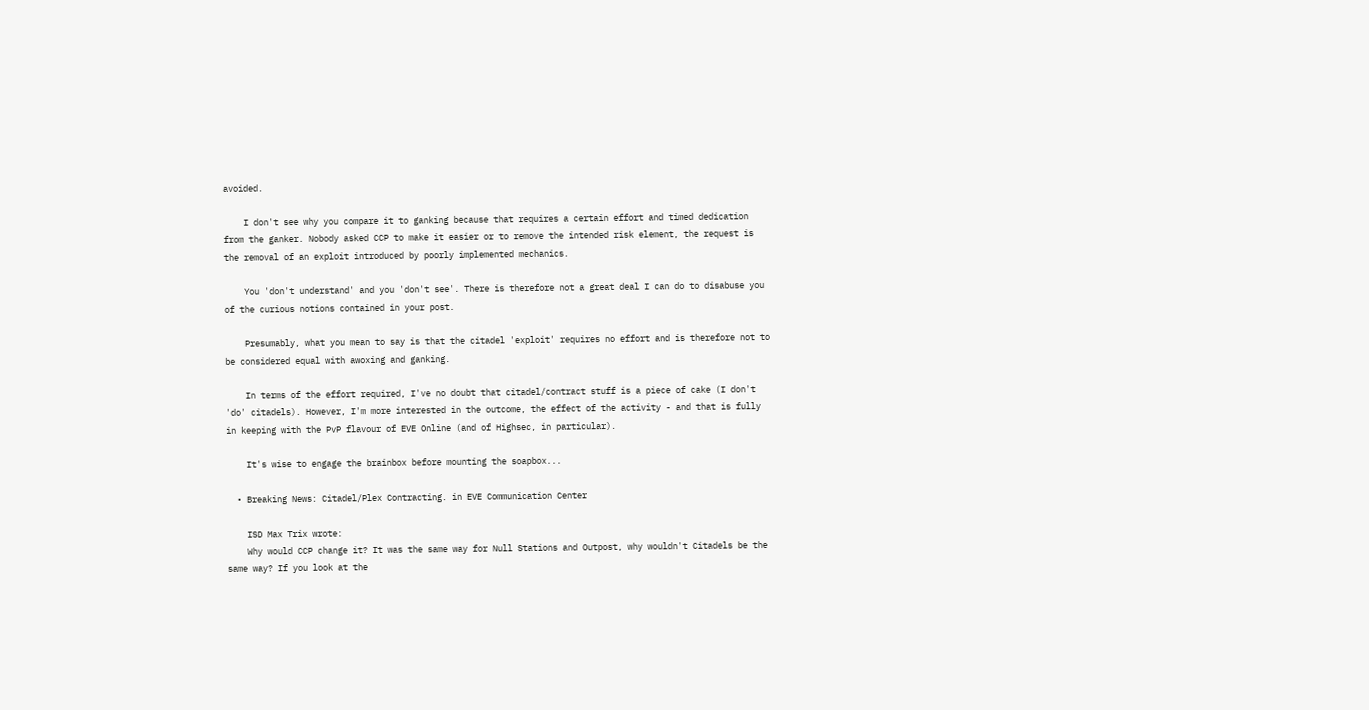avoided.

    I don't see why you compare it to ganking because that requires a certain effort and timed dedication from the ganker. Nobody asked CCP to make it easier or to remove the intended risk element, the request is the removal of an exploit introduced by poorly implemented mechanics.

    You 'don't understand' and you 'don't see'. There is therefore not a great deal I can do to disabuse you of the curious notions contained in your post.

    Presumably, what you mean to say is that the citadel 'exploit' requires no effort and is therefore not to be considered equal with awoxing and ganking.

    In terms of the effort required, I've no doubt that citadel/contract stuff is a piece of cake (I don't 'do' citadels). However, I'm more interested in the outcome, the effect of the activity - and that is fully in keeping with the PvP flavour of EVE Online (and of Highsec, in particular).

    It's wise to engage the brainbox before mounting the soapbox...

  • Breaking News: Citadel/Plex Contracting. in EVE Communication Center

    ISD Max Trix wrote:
    Why would CCP change it? It was the same way for Null Stations and Outpost, why wouldn't Citadels be the same way? If you look at the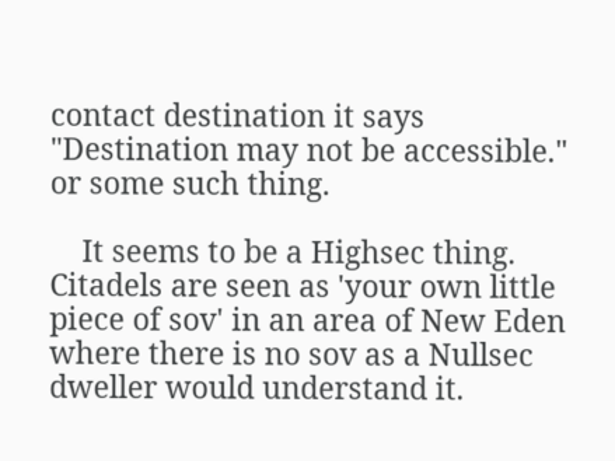contact destination it says "Destination may not be accessible." or some such thing.

    It seems to be a Highsec thing. Citadels are seen as 'your own little piece of sov' in an area of New Eden where there is no sov as a Nullsec dweller would understand it.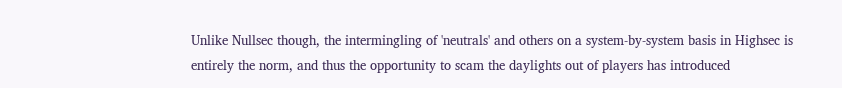Unlike Nullsec though, the intermingling of 'neutrals' and others on a system-by-system basis in Highsec is entirely the norm, and thus the opportunity to scam the daylights out of players has introduced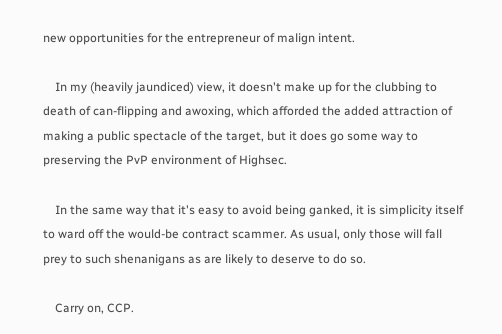new opportunities for the entrepreneur of malign intent.

    In my (heavily jaundiced) view, it doesn't make up for the clubbing to death of can-flipping and awoxing, which afforded the added attraction of making a public spectacle of the target, but it does go some way to preserving the PvP environment of Highsec.

    In the same way that it's easy to avoid being ganked, it is simplicity itself to ward off the would-be contract scammer. As usual, only those will fall prey to such shenanigans as are likely to deserve to do so.

    Carry on, CCP.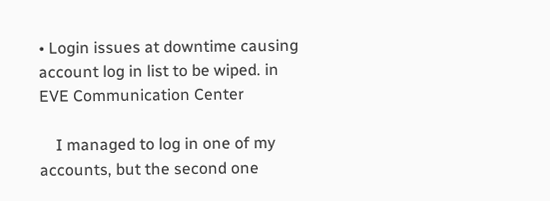• Login issues at downtime causing account log in list to be wiped. in EVE Communication Center

    I managed to log in one of my accounts, but the second one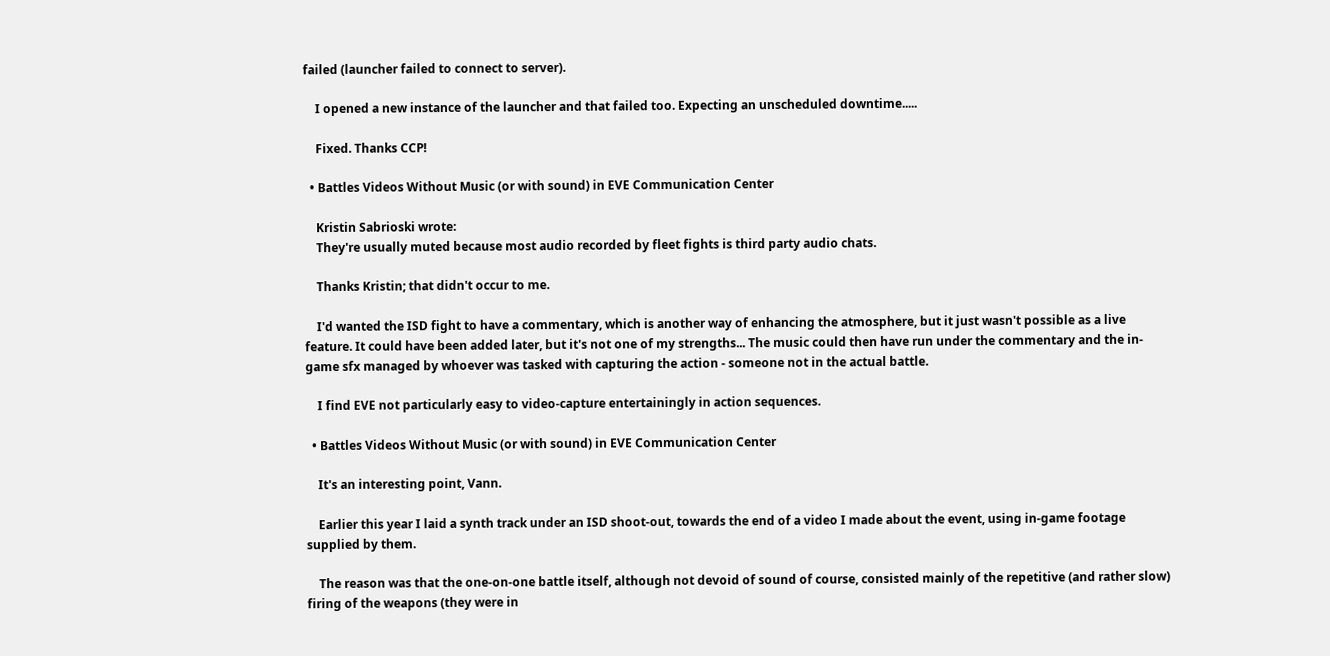failed (launcher failed to connect to server).

    I opened a new instance of the launcher and that failed too. Expecting an unscheduled downtime.....

    Fixed. Thanks CCP!

  • Battles Videos Without Music (or with sound) in EVE Communication Center

    Kristin Sabrioski wrote:
    They're usually muted because most audio recorded by fleet fights is third party audio chats.

    Thanks Kristin; that didn't occur to me.

    I'd wanted the ISD fight to have a commentary, which is another way of enhancing the atmosphere, but it just wasn't possible as a live feature. It could have been added later, but it's not one of my strengths... The music could then have run under the commentary and the in-game sfx managed by whoever was tasked with capturing the action - someone not in the actual battle.

    I find EVE not particularly easy to video-capture entertainingly in action sequences.

  • Battles Videos Without Music (or with sound) in EVE Communication Center

    It's an interesting point, Vann.

    Earlier this year I laid a synth track under an ISD shoot-out, towards the end of a video I made about the event, using in-game footage supplied by them.

    The reason was that the one-on-one battle itself, although not devoid of sound of course, consisted mainly of the repetitive (and rather slow) firing of the weapons (they were in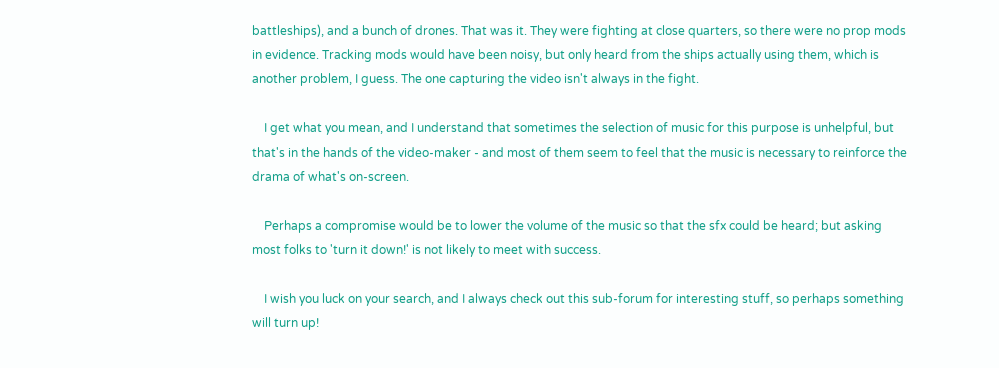battleships), and a bunch of drones. That was it. They were fighting at close quarters, so there were no prop mods in evidence. Tracking mods would have been noisy, but only heard from the ships actually using them, which is another problem, I guess. The one capturing the video isn't always in the fight.

    I get what you mean, and I understand that sometimes the selection of music for this purpose is unhelpful, but that's in the hands of the video-maker - and most of them seem to feel that the music is necessary to reinforce the drama of what's on-screen.

    Perhaps a compromise would be to lower the volume of the music so that the sfx could be heard; but asking most folks to 'turn it down!' is not likely to meet with success.

    I wish you luck on your search, and I always check out this sub-forum for interesting stuff, so perhaps something will turn up!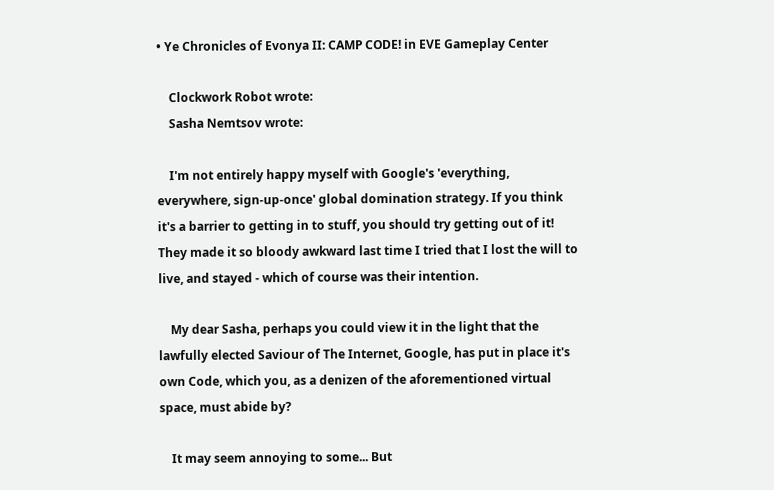• Ye Chronicles of Evonya II: CAMP CODE! in EVE Gameplay Center

    Clockwork Robot wrote:
    Sasha Nemtsov wrote:

    I'm not entirely happy myself with Google's 'everything, everywhere, sign-up-once' global domination strategy. If you think it's a barrier to getting in to stuff, you should try getting out of it! They made it so bloody awkward last time I tried that I lost the will to live, and stayed - which of course was their intention.

    My dear Sasha, perhaps you could view it in the light that the lawfully elected Saviour of The Internet, Google, has put in place it's own Code, which you, as a denizen of the aforementioned virtual space, must abide by?

    It may seem annoying to some... But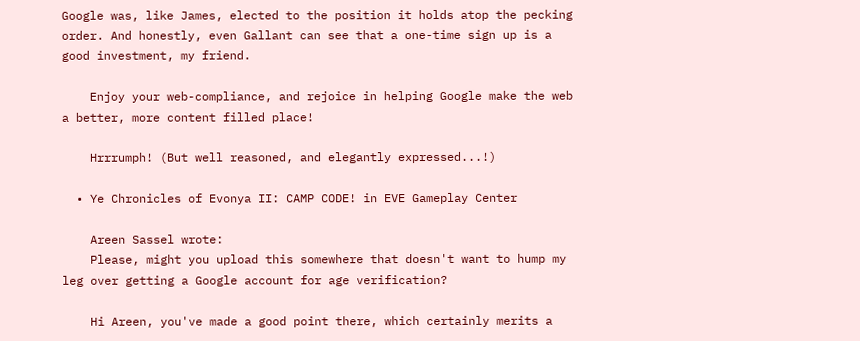Google was, like James, elected to the position it holds atop the pecking order. And honestly, even Gallant can see that a one-time sign up is a good investment, my friend.

    Enjoy your web-compliance, and rejoice in helping Google make the web a better, more content filled place!

    Hrrrumph! (But well reasoned, and elegantly expressed...!)

  • Ye Chronicles of Evonya II: CAMP CODE! in EVE Gameplay Center

    Areen Sassel wrote:
    Please, might you upload this somewhere that doesn't want to hump my leg over getting a Google account for age verification?

    Hi Areen, you've made a good point there, which certainly merits a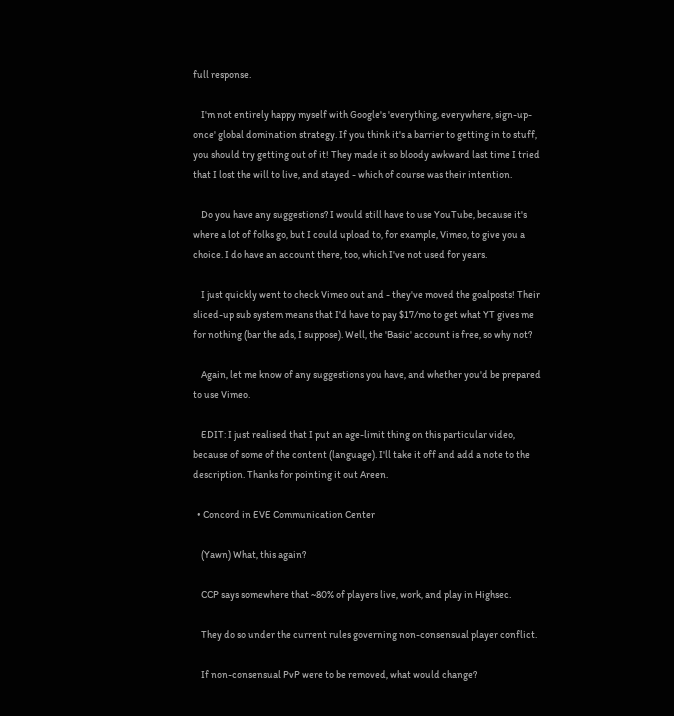full response.

    I'm not entirely happy myself with Google's 'everything, everywhere, sign-up-once' global domination strategy. If you think it's a barrier to getting in to stuff, you should try getting out of it! They made it so bloody awkward last time I tried that I lost the will to live, and stayed - which of course was their intention.

    Do you have any suggestions? I would still have to use YouTube, because it's where a lot of folks go, but I could upload to, for example, Vimeo, to give you a choice. I do have an account there, too, which I've not used for years.

    I just quickly went to check Vimeo out and - they've moved the goalposts! Their sliced-up sub system means that I'd have to pay $17/mo to get what YT gives me for nothing (bar the ads, I suppose). Well, the 'Basic' account is free, so why not?

    Again, let me know of any suggestions you have, and whether you'd be prepared to use Vimeo.

    EDIT: I just realised that I put an age-limit thing on this particular video, because of some of the content (language). I'll take it off and add a note to the description. Thanks for pointing it out Areen.

  • Concord in EVE Communication Center

    (Yawn) What, this again?

    CCP says somewhere that ~80% of players live, work, and play in Highsec.

    They do so under the current rules governing non-consensual player conflict.

    If non-consensual PvP were to be removed, what would change?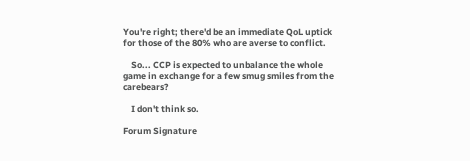You're right; there'd be an immediate QoL uptick for those of the 80% who are averse to conflict.

    So... CCP is expected to unbalance the whole game in exchange for a few smug smiles from the carebears?

    I don't think so.

Forum Signature